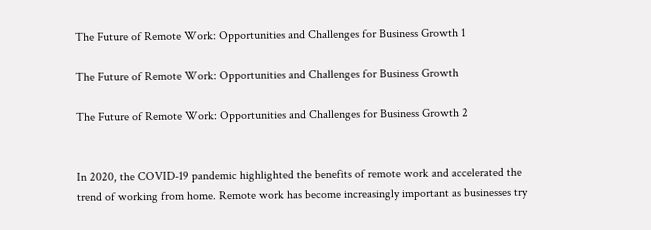The Future of Remote Work: Opportunities and Challenges for Business Growth 1

The Future of Remote Work: Opportunities and Challenges for Business Growth

The Future of Remote Work: Opportunities and Challenges for Business Growth 2


In 2020, the COVID-19 pandemic highlighted the benefits of remote work and accelerated the trend of working from home. Remote work has become increasingly important as businesses try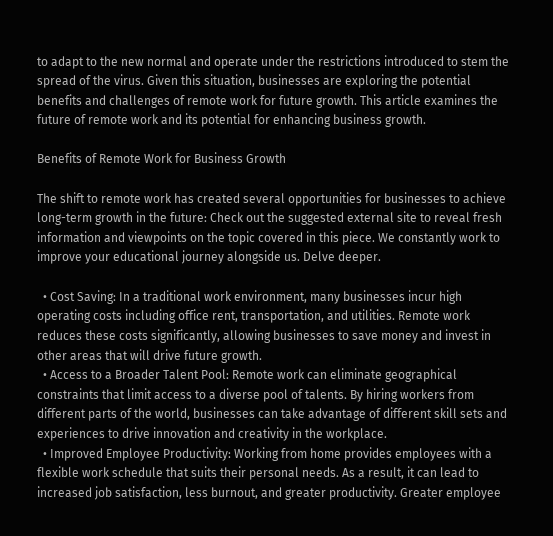to adapt to the new normal and operate under the restrictions introduced to stem the spread of the virus. Given this situation, businesses are exploring the potential benefits and challenges of remote work for future growth. This article examines the future of remote work and its potential for enhancing business growth.

Benefits of Remote Work for Business Growth

The shift to remote work has created several opportunities for businesses to achieve long-term growth in the future: Check out the suggested external site to reveal fresh information and viewpoints on the topic covered in this piece. We constantly work to improve your educational journey alongside us. Delve deeper.

  • Cost Saving: In a traditional work environment, many businesses incur high operating costs including office rent, transportation, and utilities. Remote work reduces these costs significantly, allowing businesses to save money and invest in other areas that will drive future growth.
  • Access to a Broader Talent Pool: Remote work can eliminate geographical constraints that limit access to a diverse pool of talents. By hiring workers from different parts of the world, businesses can take advantage of different skill sets and experiences to drive innovation and creativity in the workplace.
  • Improved Employee Productivity: Working from home provides employees with a flexible work schedule that suits their personal needs. As a result, it can lead to increased job satisfaction, less burnout, and greater productivity. Greater employee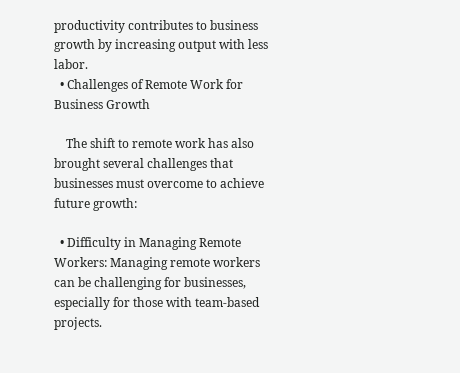productivity contributes to business growth by increasing output with less labor.
  • Challenges of Remote Work for Business Growth

    The shift to remote work has also brought several challenges that businesses must overcome to achieve future growth:

  • Difficulty in Managing Remote Workers: Managing remote workers can be challenging for businesses, especially for those with team-based projects.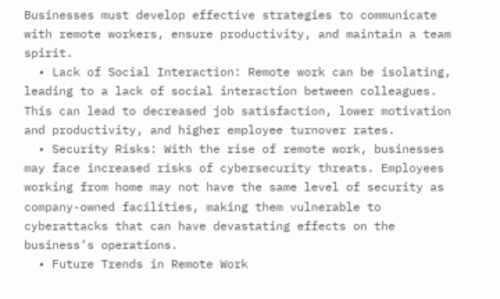Businesses must develop effective strategies to communicate with remote workers, ensure productivity, and maintain a team spirit.
  • Lack of Social Interaction: Remote work can be isolating, leading to a lack of social interaction between colleagues. This can lead to decreased job satisfaction, lower motivation and productivity, and higher employee turnover rates.
  • Security Risks: With the rise of remote work, businesses may face increased risks of cybersecurity threats. Employees working from home may not have the same level of security as company-owned facilities, making them vulnerable to cyberattacks that can have devastating effects on the business’s operations.
  • Future Trends in Remote Work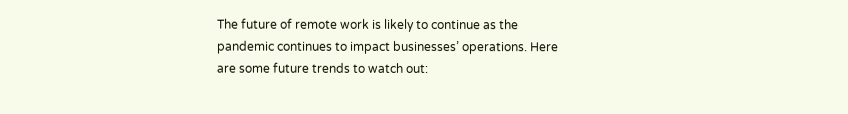The future of remote work is likely to continue as the pandemic continues to impact businesses’ operations. Here are some future trends to watch out: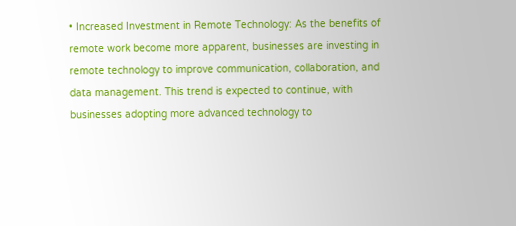• Increased Investment in Remote Technology: As the benefits of remote work become more apparent, businesses are investing in remote technology to improve communication, collaboration, and data management. This trend is expected to continue, with businesses adopting more advanced technology to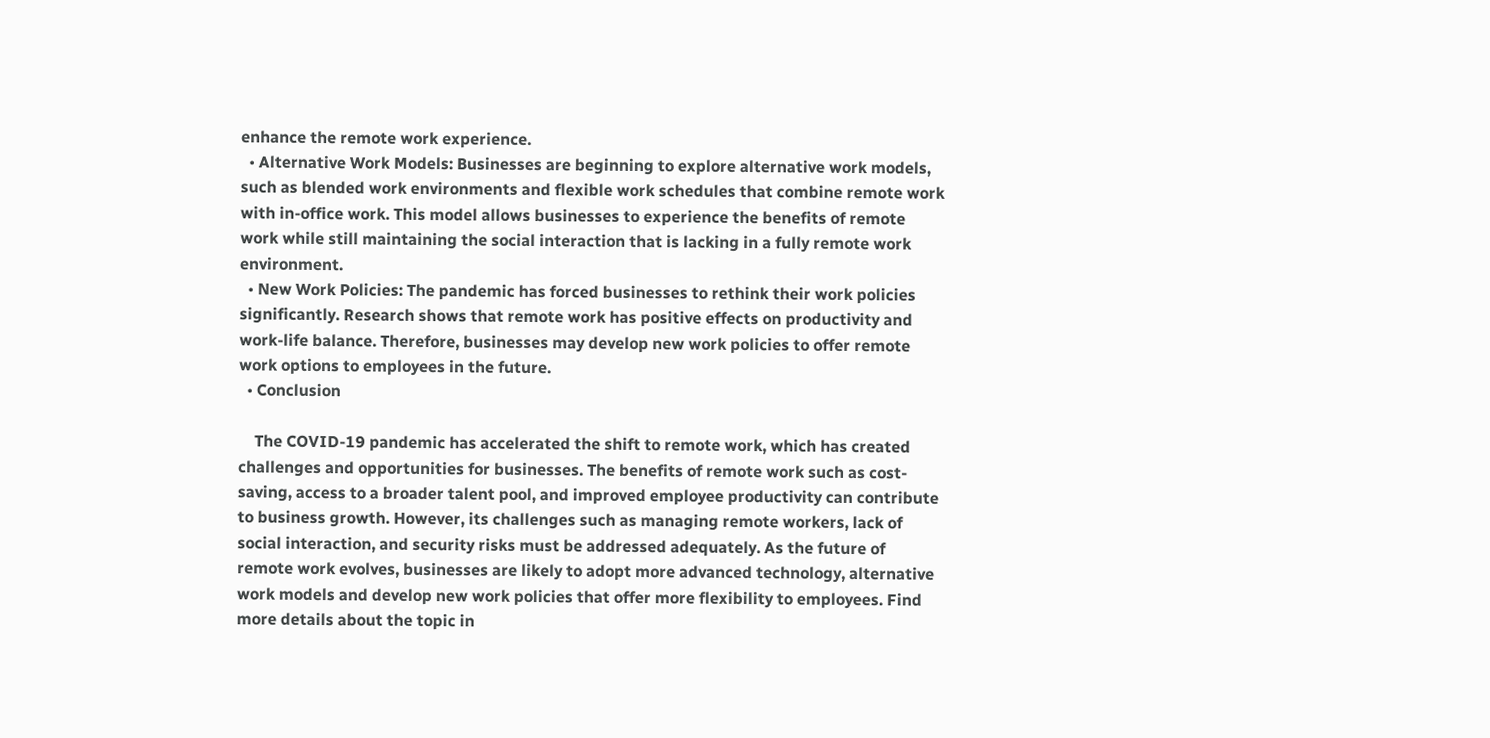enhance the remote work experience.
  • Alternative Work Models: Businesses are beginning to explore alternative work models, such as blended work environments and flexible work schedules that combine remote work with in-office work. This model allows businesses to experience the benefits of remote work while still maintaining the social interaction that is lacking in a fully remote work environment.
  • New Work Policies: The pandemic has forced businesses to rethink their work policies significantly. Research shows that remote work has positive effects on productivity and work-life balance. Therefore, businesses may develop new work policies to offer remote work options to employees in the future.
  • Conclusion

    The COVID-19 pandemic has accelerated the shift to remote work, which has created challenges and opportunities for businesses. The benefits of remote work such as cost-saving, access to a broader talent pool, and improved employee productivity can contribute to business growth. However, its challenges such as managing remote workers, lack of social interaction, and security risks must be addressed adequately. As the future of remote work evolves, businesses are likely to adopt more advanced technology, alternative work models and develop new work policies that offer more flexibility to employees. Find more details about the topic in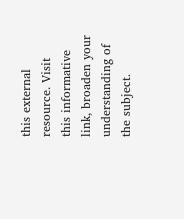this external resource. Visit this informative link, broaden your understanding of the subject.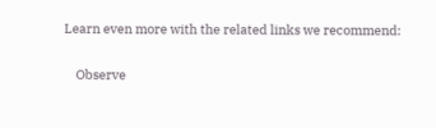Learn even more with the related links we recommend:

    Observe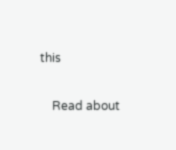this

    Read about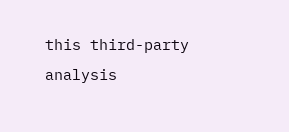this third-party analysis